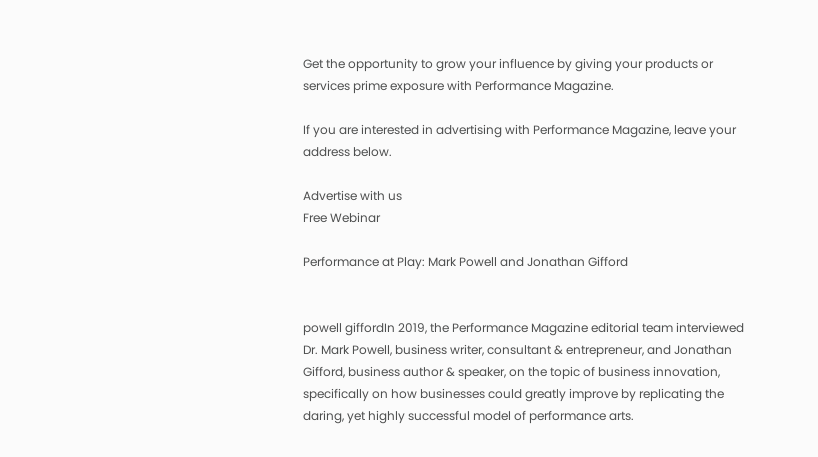Get the opportunity to grow your influence by giving your products or services prime exposure with Performance Magazine.

If you are interested in advertising with Performance Magazine, leave your address below.

Advertise with us
Free Webinar

Performance at Play: Mark Powell and Jonathan Gifford


powell giffordIn 2019, the Performance Magazine editorial team interviewed Dr. Mark Powell, business writer, consultant & entrepreneur, and Jonathan Gifford, business author & speaker, on the topic of business innovation, specifically on how businesses could greatly improve by replicating the daring, yet highly successful model of performance arts.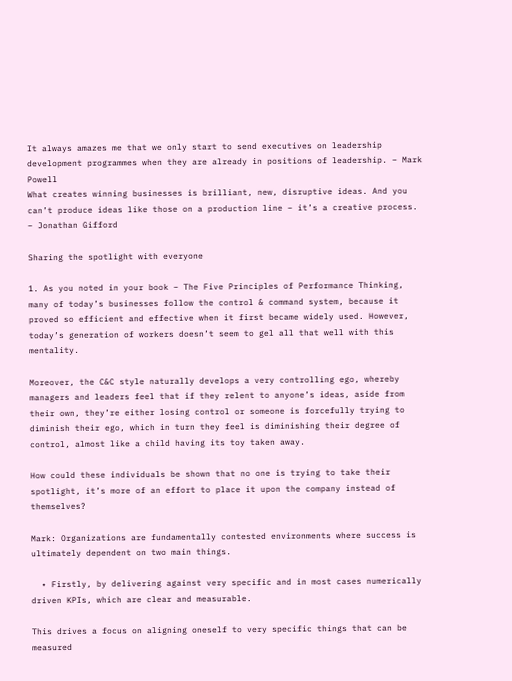It always amazes me that we only start to send executives on leadership development programmes when they are already in positions of leadership. – Mark Powell
What creates winning businesses is brilliant, new, disruptive ideas. And you can’t produce ideas like those on a production line – it’s a creative process. – Jonathan Gifford

Sharing the spotlight with everyone

1. As you noted in your book – The Five Principles of Performance Thinking, many of today’s businesses follow the control & command system, because it proved so efficient and effective when it first became widely used. However, today’s generation of workers doesn’t seem to gel all that well with this mentality.

Moreover, the C&C style naturally develops a very controlling ego, whereby managers and leaders feel that if they relent to anyone’s ideas, aside from their own, they’re either losing control or someone is forcefully trying to diminish their ego, which in turn they feel is diminishing their degree of control, almost like a child having its toy taken away.

How could these individuals be shown that no one is trying to take their spotlight, it’s more of an effort to place it upon the company instead of themselves?

Mark: Organizations are fundamentally contested environments where success is ultimately dependent on two main things.

  • Firstly, by delivering against very specific and in most cases numerically driven KPIs, which are clear and measurable.

This drives a focus on aligning oneself to very specific things that can be measured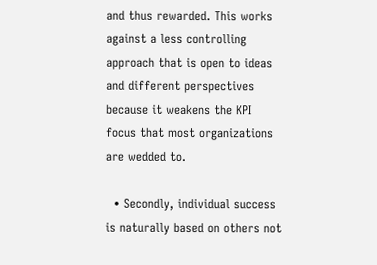and thus rewarded. This works against a less controlling approach that is open to ideas and different perspectives because it weakens the KPI focus that most organizations are wedded to.

  • Secondly, individual success is naturally based on others not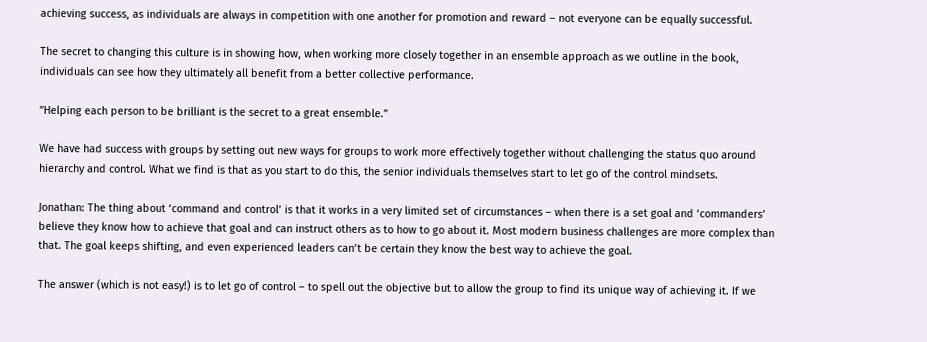achieving success, as individuals are always in competition with one another for promotion and reward – not everyone can be equally successful.

The secret to changing this culture is in showing how, when working more closely together in an ensemble approach as we outline in the book, individuals can see how they ultimately all benefit from a better collective performance.

”Helping each person to be brilliant is the secret to a great ensemble.”

We have had success with groups by setting out new ways for groups to work more effectively together without challenging the status quo around hierarchy and control. What we find is that as you start to do this, the senior individuals themselves start to let go of the control mindsets.

Jonathan: The thing about ‘command and control’ is that it works in a very limited set of circumstances – when there is a set goal and ‘commanders’ believe they know how to achieve that goal and can instruct others as to how to go about it. Most modern business challenges are more complex than that. The goal keeps shifting, and even experienced leaders can’t be certain they know the best way to achieve the goal.

The answer (which is not easy!) is to let go of control – to spell out the objective but to allow the group to find its unique way of achieving it. If we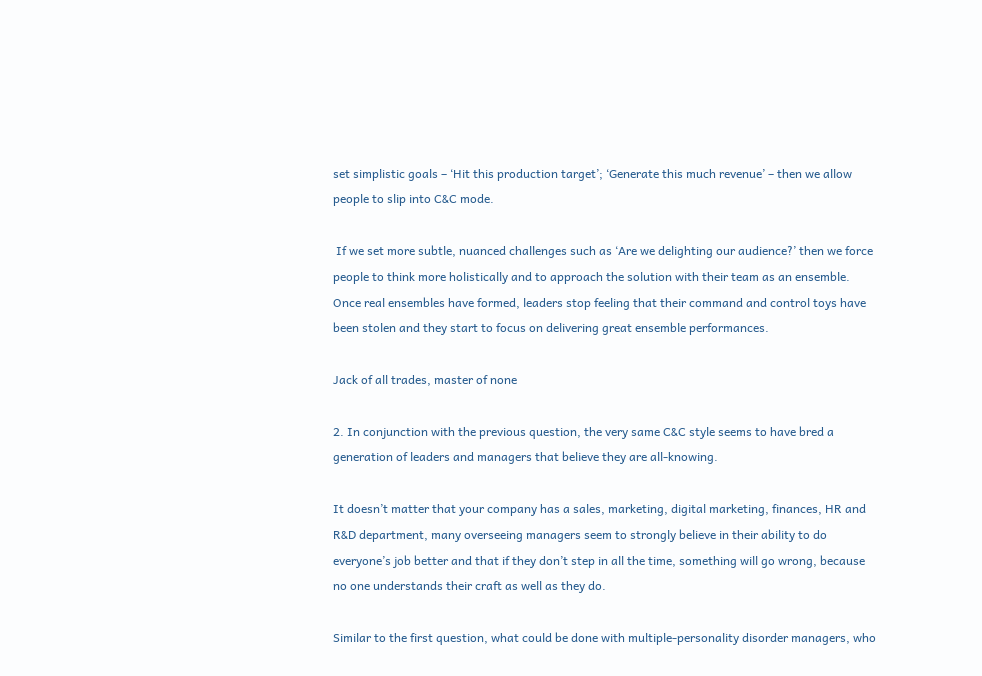set simplistic goals – ‘Hit this production target’; ‘Generate this much revenue’ – then we allow people to slip into C&C mode.

 If we set more subtle, nuanced challenges such as ‘Are we delighting our audience?’ then we force people to think more holistically and to approach the solution with their team as an ensemble. Once real ensembles have formed, leaders stop feeling that their command and control toys have been stolen and they start to focus on delivering great ensemble performances.

Jack of all trades, master of none

2. In conjunction with the previous question, the very same C&C style seems to have bred a generation of leaders and managers that believe they are all-knowing.

It doesn’t matter that your company has a sales, marketing, digital marketing, finances, HR and R&D department, many overseeing managers seem to strongly believe in their ability to do everyone’s job better and that if they don’t step in all the time, something will go wrong, because no one understands their craft as well as they do.

Similar to the first question, what could be done with multiple-personality disorder managers, who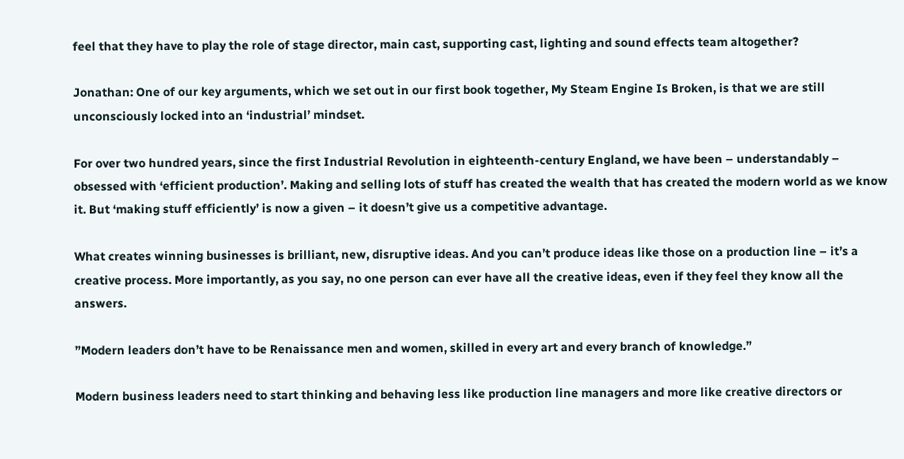feel that they have to play the role of stage director, main cast, supporting cast, lighting and sound effects team altogether?

Jonathan: One of our key arguments, which we set out in our first book together, My Steam Engine Is Broken, is that we are still unconsciously locked into an ‘industrial’ mindset.

For over two hundred years, since the first Industrial Revolution in eighteenth-century England, we have been – understandably – obsessed with ‘efficient production’. Making and selling lots of stuff has created the wealth that has created the modern world as we know it. But ‘making stuff efficiently’ is now a given – it doesn’t give us a competitive advantage.

What creates winning businesses is brilliant, new, disruptive ideas. And you can’t produce ideas like those on a production line – it’s a creative process. More importantly, as you say, no one person can ever have all the creative ideas, even if they feel they know all the answers.

”Modern leaders don’t have to be Renaissance men and women, skilled in every art and every branch of knowledge.”

Modern business leaders need to start thinking and behaving less like production line managers and more like creative directors or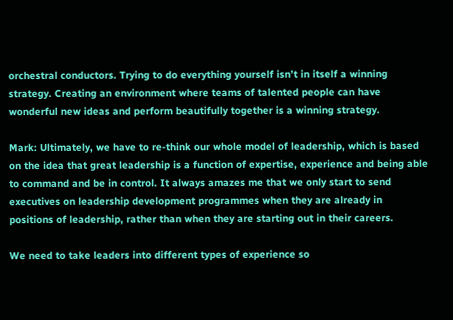orchestral conductors. Trying to do everything yourself isn’t in itself a winning strategy. Creating an environment where teams of talented people can have wonderful new ideas and perform beautifully together is a winning strategy.

Mark: Ultimately, we have to re-think our whole model of leadership, which is based on the idea that great leadership is a function of expertise, experience and being able to command and be in control. It always amazes me that we only start to send executives on leadership development programmes when they are already in positions of leadership, rather than when they are starting out in their careers.

We need to take leaders into different types of experience so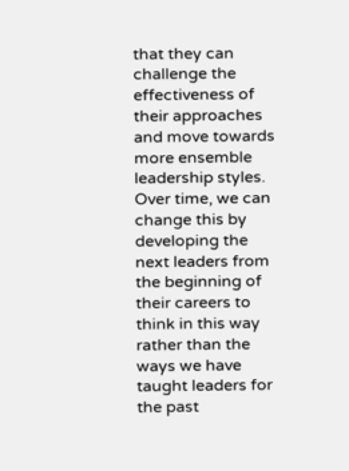that they can challenge the effectiveness of their approaches and move towards more ensemble leadership styles. Over time, we can change this by developing the next leaders from the beginning of their careers to think in this way rather than the ways we have taught leaders for the past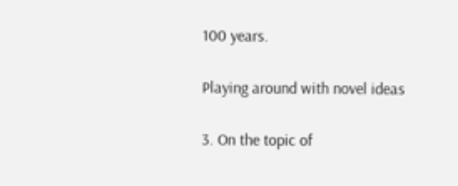100 years.

Playing around with novel ideas

3. On the topic of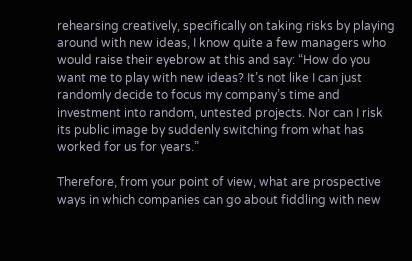rehearsing creatively, specifically on taking risks by playing around with new ideas, I know quite a few managers who would raise their eyebrow at this and say: “How do you want me to play with new ideas? It’s not like I can just randomly decide to focus my company’s time and investment into random, untested projects. Nor can I risk its public image by suddenly switching from what has worked for us for years.”

Therefore, from your point of view, what are prospective ways in which companies can go about fiddling with new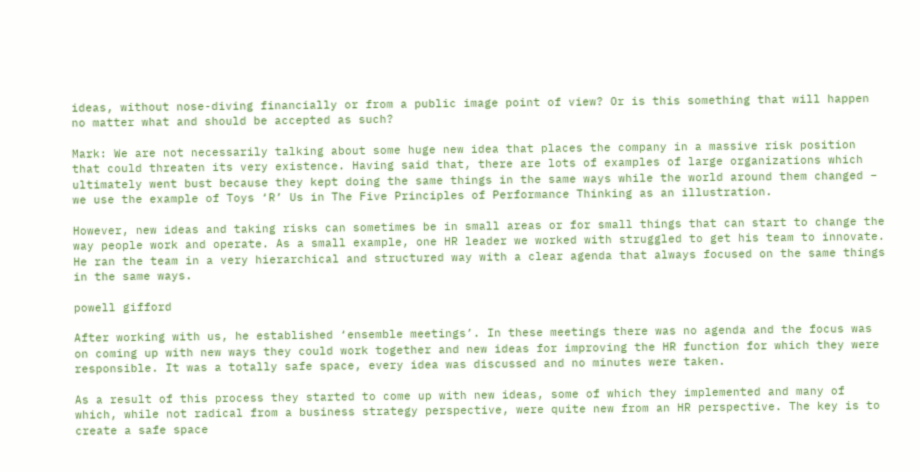ideas, without nose-diving financially or from a public image point of view? Or is this something that will happen no matter what and should be accepted as such?

Mark: We are not necessarily talking about some huge new idea that places the company in a massive risk position that could threaten its very existence. Having said that, there are lots of examples of large organizations which ultimately went bust because they kept doing the same things in the same ways while the world around them changed – we use the example of Toys ‘R’ Us in The Five Principles of Performance Thinking as an illustration.

However, new ideas and taking risks can sometimes be in small areas or for small things that can start to change the way people work and operate. As a small example, one HR leader we worked with struggled to get his team to innovate. He ran the team in a very hierarchical and structured way with a clear agenda that always focused on the same things in the same ways.

powell gifford

After working with us, he established ‘ensemble meetings’. In these meetings there was no agenda and the focus was on coming up with new ways they could work together and new ideas for improving the HR function for which they were responsible. It was a totally safe space, every idea was discussed and no minutes were taken.

As a result of this process they started to come up with new ideas, some of which they implemented and many of which, while not radical from a business strategy perspective, were quite new from an HR perspective. The key is to create a safe space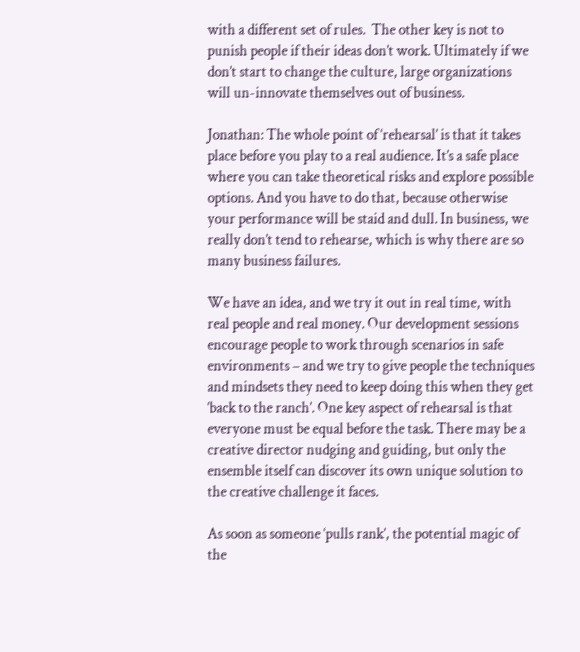with a different set of rules.  The other key is not to punish people if their ideas don’t work. Ultimately if we don’t start to change the culture, large organizations will un-innovate themselves out of business.

Jonathan: The whole point of ‘rehearsal’ is that it takes place before you play to a real audience. It’s a safe place where you can take theoretical risks and explore possible options. And you have to do that, because otherwise your performance will be staid and dull. In business, we really don’t tend to rehearse, which is why there are so many business failures.

We have an idea, and we try it out in real time, with real people and real money. Our development sessions encourage people to work through scenarios in safe environments – and we try to give people the techniques and mindsets they need to keep doing this when they get ‘back to the ranch’. One key aspect of rehearsal is that everyone must be equal before the task. There may be a creative director nudging and guiding, but only the ensemble itself can discover its own unique solution to the creative challenge it faces.

As soon as someone ‘pulls rank’, the potential magic of the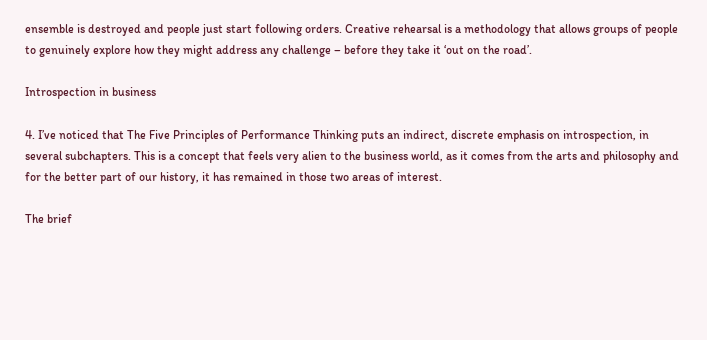ensemble is destroyed and people just start following orders. Creative rehearsal is a methodology that allows groups of people to genuinely explore how they might address any challenge – before they take it ‘out on the road’.

Introspection in business

4. I’ve noticed that The Five Principles of Performance Thinking puts an indirect, discrete emphasis on introspection, in several subchapters. This is a concept that feels very alien to the business world, as it comes from the arts and philosophy and for the better part of our history, it has remained in those two areas of interest.

The brief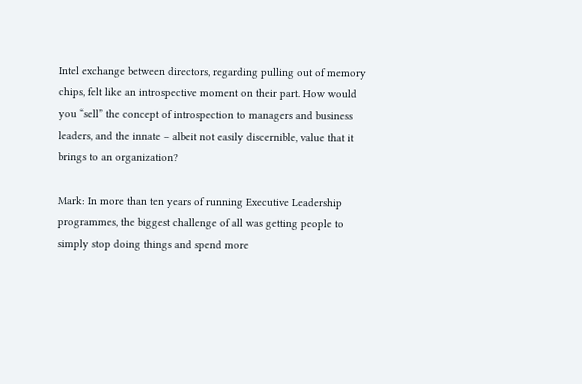Intel exchange between directors, regarding pulling out of memory chips, felt like an introspective moment on their part. How would you “sell” the concept of introspection to managers and business leaders, and the innate – albeit not easily discernible, value that it brings to an organization?

Mark: In more than ten years of running Executive Leadership programmes, the biggest challenge of all was getting people to simply stop doing things and spend more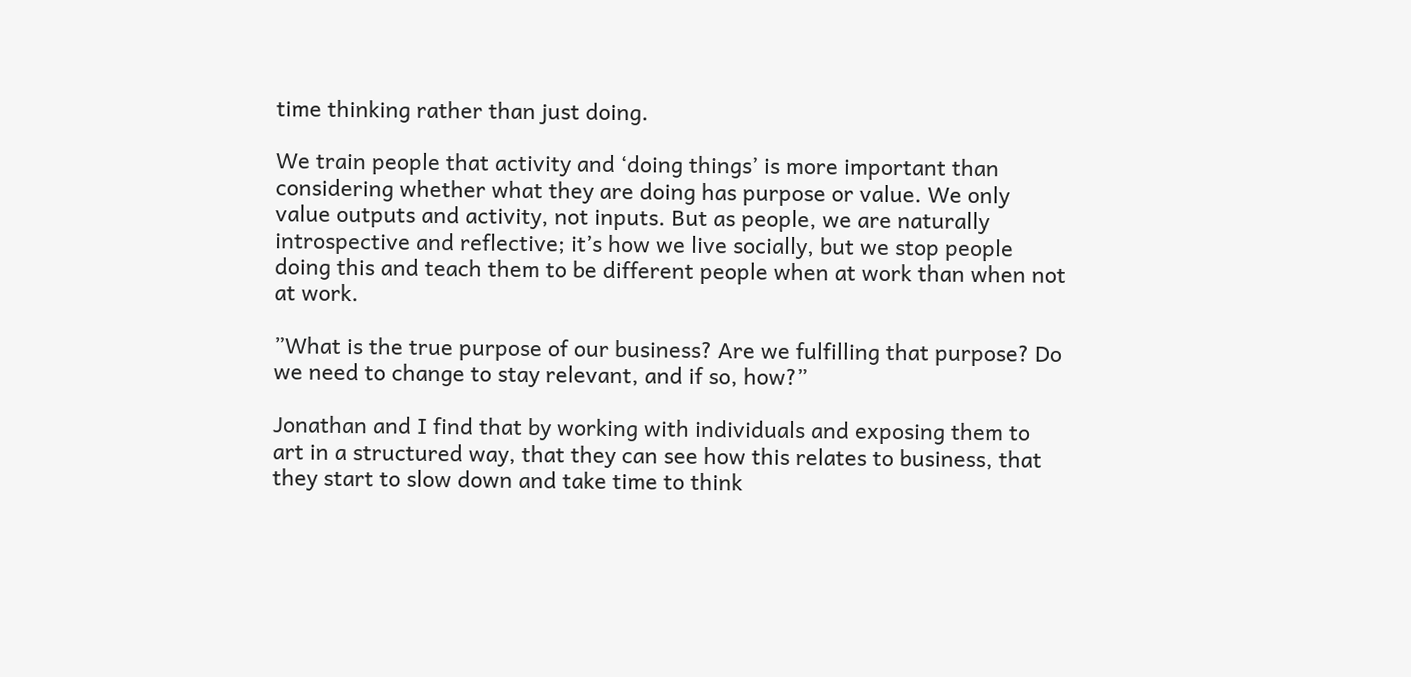time thinking rather than just doing.

We train people that activity and ‘doing things’ is more important than considering whether what they are doing has purpose or value. We only value outputs and activity, not inputs. But as people, we are naturally introspective and reflective; it’s how we live socially, but we stop people doing this and teach them to be different people when at work than when not at work.

”What is the true purpose of our business? Are we fulfilling that purpose? Do we need to change to stay relevant, and if so, how?”

Jonathan and I find that by working with individuals and exposing them to art in a structured way, that they can see how this relates to business, that they start to slow down and take time to think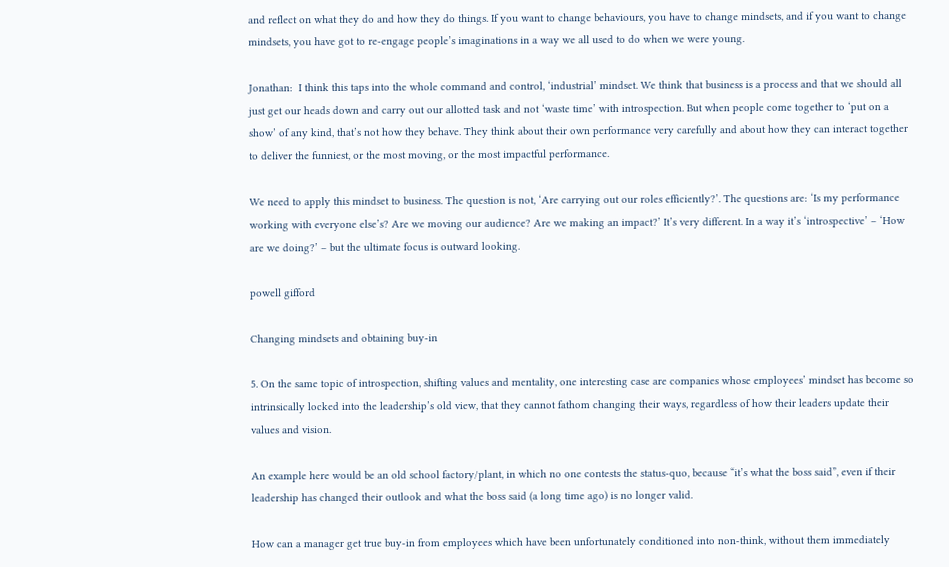and reflect on what they do and how they do things. If you want to change behaviours, you have to change mindsets, and if you want to change mindsets, you have got to re-engage people’s imaginations in a way we all used to do when we were young.

Jonathan:  I think this taps into the whole command and control, ‘industrial’ mindset. We think that business is a process and that we should all just get our heads down and carry out our allotted task and not ‘waste time’ with introspection. But when people come together to ‘put on a show’ of any kind, that’s not how they behave. They think about their own performance very carefully and about how they can interact together to deliver the funniest, or the most moving, or the most impactful performance.

We need to apply this mindset to business. The question is not, ‘Are carrying out our roles efficiently?’. The questions are: ‘Is my performance working with everyone else’s? Are we moving our audience? Are we making an impact?’ It’s very different. In a way it’s ‘introspective’ – ‘How are we doing?’ – but the ultimate focus is outward looking.

powell gifford

Changing mindsets and obtaining buy-in

5. On the same topic of introspection, shifting values and mentality, one interesting case are companies whose employees’ mindset has become so intrinsically locked into the leadership’s old view, that they cannot fathom changing their ways, regardless of how their leaders update their values and vision.

An example here would be an old school factory/plant, in which no one contests the status-quo, because “it’s what the boss said”, even if their leadership has changed their outlook and what the boss said (a long time ago) is no longer valid.

How can a manager get true buy-in from employees which have been unfortunately conditioned into non-think, without them immediately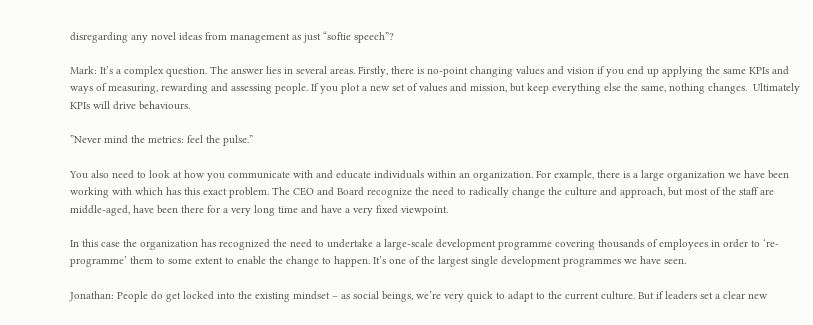disregarding any novel ideas from management as just “softie speech”?

Mark: It’s a complex question. The answer lies in several areas. Firstly, there is no-point changing values and vision if you end up applying the same KPIs and ways of measuring, rewarding and assessing people. If you plot a new set of values and mission, but keep everything else the same, nothing changes.  Ultimately KPIs will drive behaviours.

”Never mind the metrics: feel the pulse.”

You also need to look at how you communicate with and educate individuals within an organization. For example, there is a large organization we have been working with which has this exact problem. The CEO and Board recognize the need to radically change the culture and approach, but most of the staff are middle-aged, have been there for a very long time and have a very fixed viewpoint.

In this case the organization has recognized the need to undertake a large-scale development programme covering thousands of employees in order to ‘re-programme’ them to some extent to enable the change to happen. It’s one of the largest single development programmes we have seen.

Jonathan: People do get locked into the existing mindset – as social beings, we’re very quick to adapt to the current culture. But if leaders set a clear new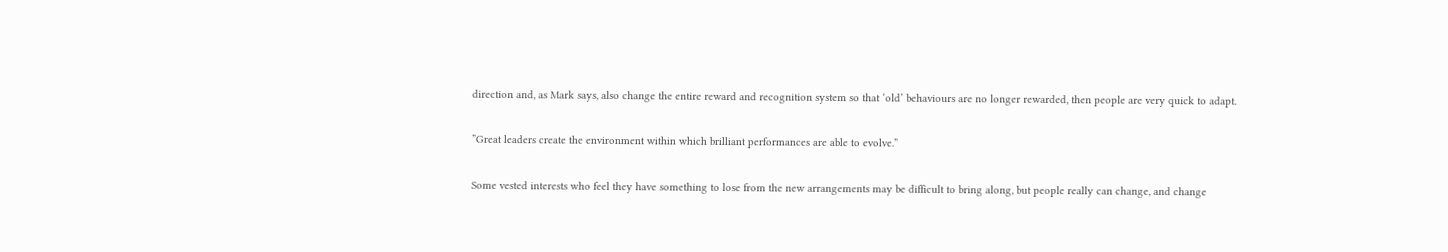direction and, as Mark says, also change the entire reward and recognition system so that ‘old’ behaviours are no longer rewarded, then people are very quick to adapt.

”Great leaders create the environment within which brilliant performances are able to evolve.”

Some vested interests who feel they have something to lose from the new arrangements may be difficult to bring along, but people really can change, and change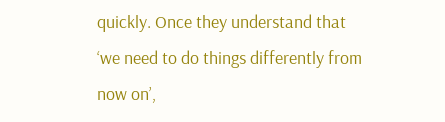quickly. Once they understand that ‘we need to do things differently from now on’,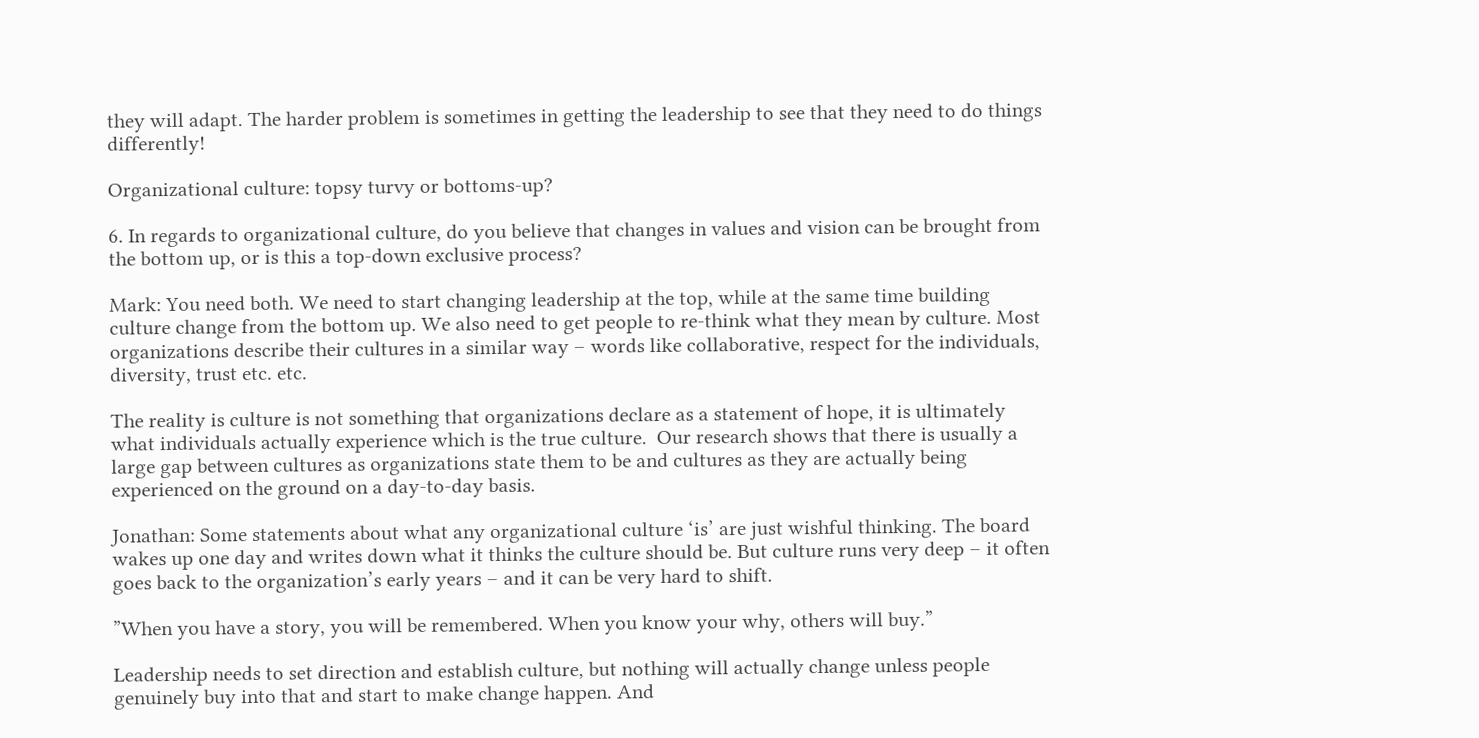they will adapt. The harder problem is sometimes in getting the leadership to see that they need to do things differently!

Organizational culture: topsy turvy or bottoms-up?

6. In regards to organizational culture, do you believe that changes in values and vision can be brought from the bottom up, or is this a top-down exclusive process?

Mark: You need both. We need to start changing leadership at the top, while at the same time building culture change from the bottom up. We also need to get people to re-think what they mean by culture. Most organizations describe their cultures in a similar way – words like collaborative, respect for the individuals, diversity, trust etc. etc.

The reality is culture is not something that organizations declare as a statement of hope, it is ultimately what individuals actually experience which is the true culture.  Our research shows that there is usually a large gap between cultures as organizations state them to be and cultures as they are actually being experienced on the ground on a day-to-day basis.

Jonathan: Some statements about what any organizational culture ‘is’ are just wishful thinking. The board wakes up one day and writes down what it thinks the culture should be. But culture runs very deep – it often goes back to the organization’s early years – and it can be very hard to shift.

”When you have a story, you will be remembered. When you know your why, others will buy.”

Leadership needs to set direction and establish culture, but nothing will actually change unless people genuinely buy into that and start to make change happen. And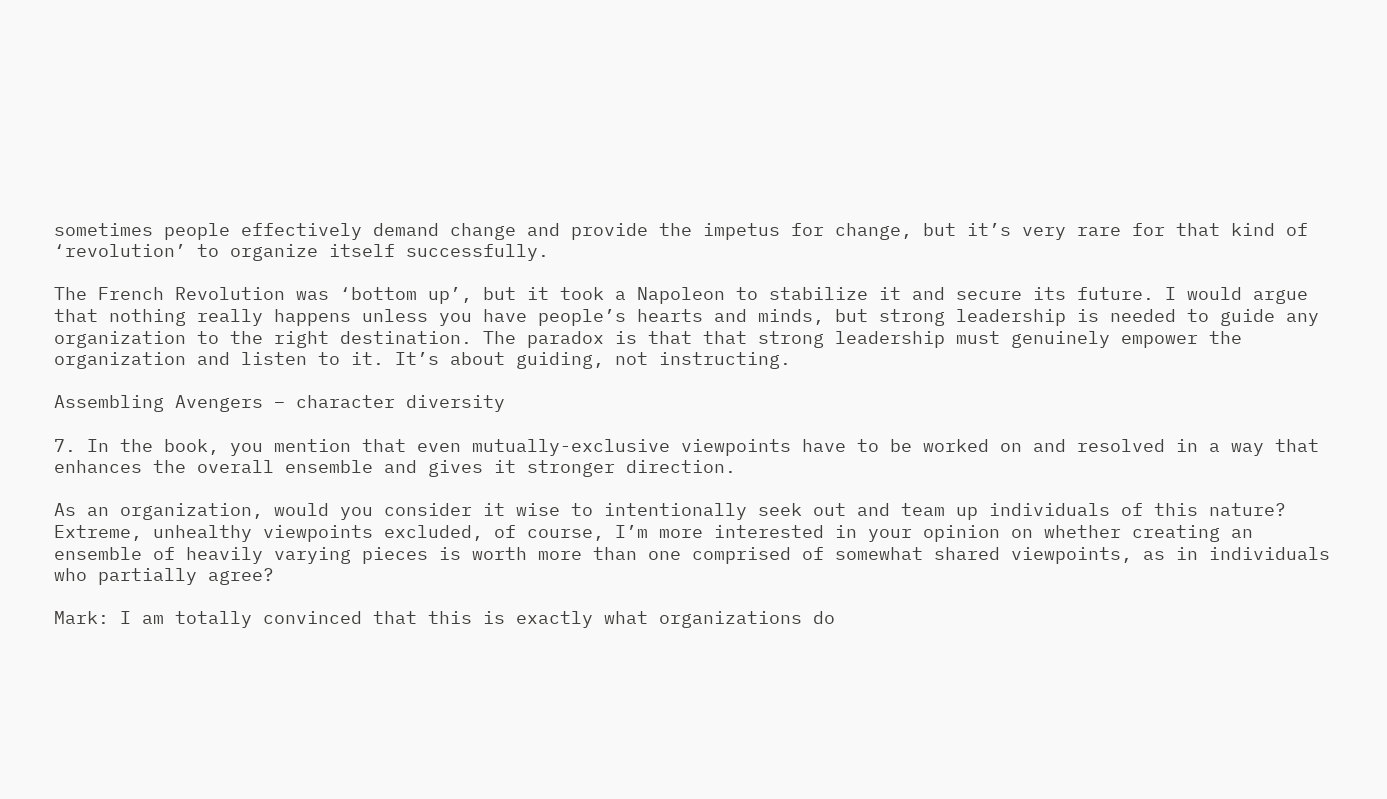sometimes people effectively demand change and provide the impetus for change, but it’s very rare for that kind of ‘revolution’ to organize itself successfully.

The French Revolution was ‘bottom up’, but it took a Napoleon to stabilize it and secure its future. I would argue that nothing really happens unless you have people’s hearts and minds, but strong leadership is needed to guide any organization to the right destination. The paradox is that that strong leadership must genuinely empower the organization and listen to it. It’s about guiding, not instructing.

Assembling Avengers – character diversity

7. In the book, you mention that even mutually-exclusive viewpoints have to be worked on and resolved in a way that enhances the overall ensemble and gives it stronger direction.

As an organization, would you consider it wise to intentionally seek out and team up individuals of this nature? Extreme, unhealthy viewpoints excluded, of course, I’m more interested in your opinion on whether creating an ensemble of heavily varying pieces is worth more than one comprised of somewhat shared viewpoints, as in individuals who partially agree?

Mark: I am totally convinced that this is exactly what organizations do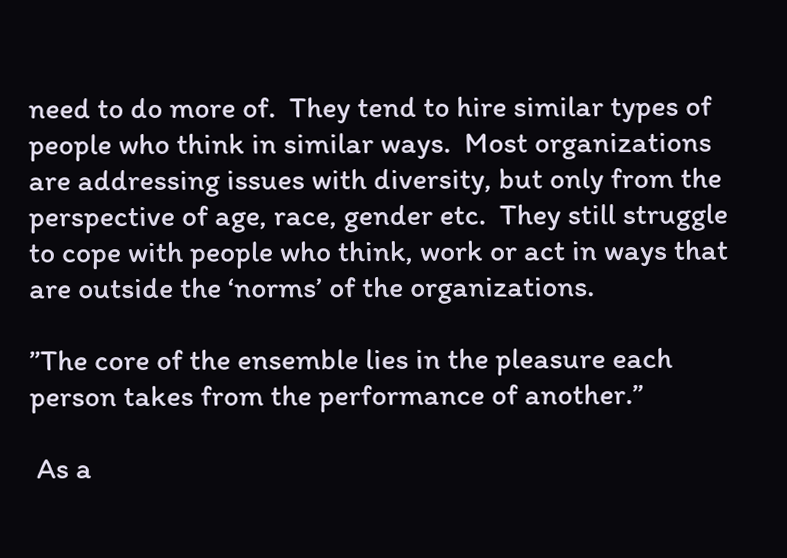need to do more of.  They tend to hire similar types of people who think in similar ways.  Most organizations are addressing issues with diversity, but only from the perspective of age, race, gender etc.  They still struggle to cope with people who think, work or act in ways that are outside the ‘norms’ of the organizations.

”The core of the ensemble lies in the pleasure each person takes from the performance of another.”

 As a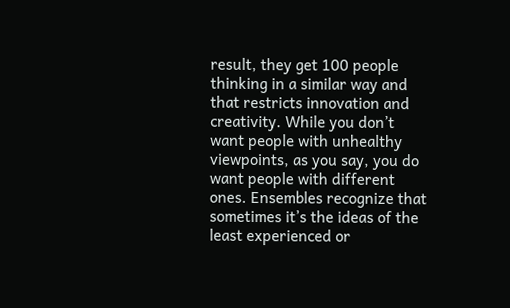result, they get 100 people thinking in a similar way and that restricts innovation and creativity. While you don’t want people with unhealthy viewpoints, as you say, you do want people with different ones. Ensembles recognize that sometimes it’s the ideas of the least experienced or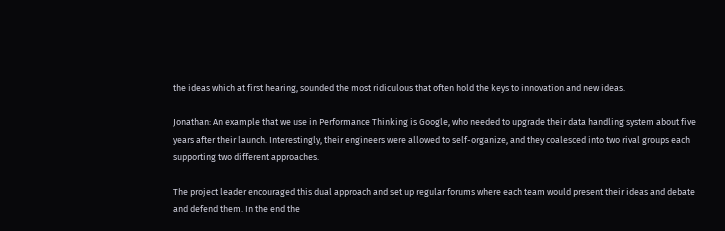the ideas which at first hearing, sounded the most ridiculous that often hold the keys to innovation and new ideas.

Jonathan: An example that we use in Performance Thinking is Google, who needed to upgrade their data handling system about five years after their launch. Interestingly, their engineers were allowed to self-organize, and they coalesced into two rival groups each supporting two different approaches.

The project leader encouraged this dual approach and set up regular forums where each team would present their ideas and debate and defend them. In the end the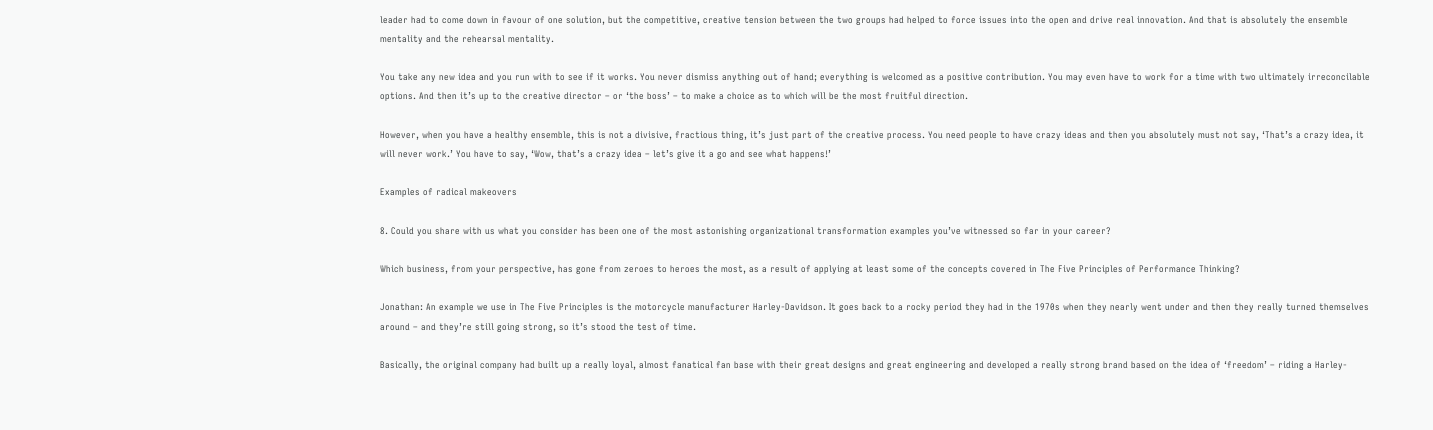leader had to come down in favour of one solution, but the competitive, creative tension between the two groups had helped to force issues into the open and drive real innovation. And that is absolutely the ensemble mentality and the rehearsal mentality.

You take any new idea and you run with to see if it works. You never dismiss anything out of hand; everything is welcomed as a positive contribution. You may even have to work for a time with two ultimately irreconcilable options. And then it’s up to the creative director – or ‘the boss’ – to make a choice as to which will be the most fruitful direction.

However, when you have a healthy ensemble, this is not a divisive, fractious thing, it’s just part of the creative process. You need people to have crazy ideas and then you absolutely must not say, ‘That’s a crazy idea, it will never work.’ You have to say, ‘Wow, that’s a crazy idea – let’s give it a go and see what happens!’

Examples of radical makeovers

8. Could you share with us what you consider has been one of the most astonishing organizational transformation examples you’ve witnessed so far in your career?

Which business, from your perspective, has gone from zeroes to heroes the most, as a result of applying at least some of the concepts covered in The Five Principles of Performance Thinking?

Jonathan: An example we use in The Five Principles is the motorcycle manufacturer Harley-Davidson. It goes back to a rocky period they had in the 1970s when they nearly went under and then they really turned themselves around – and they’re still going strong, so it’s stood the test of time.

Basically, the original company had built up a really loyal, almost fanatical fan base with their great designs and great engineering and developed a really strong brand based on the idea of ‘freedom’ – riding a Harley-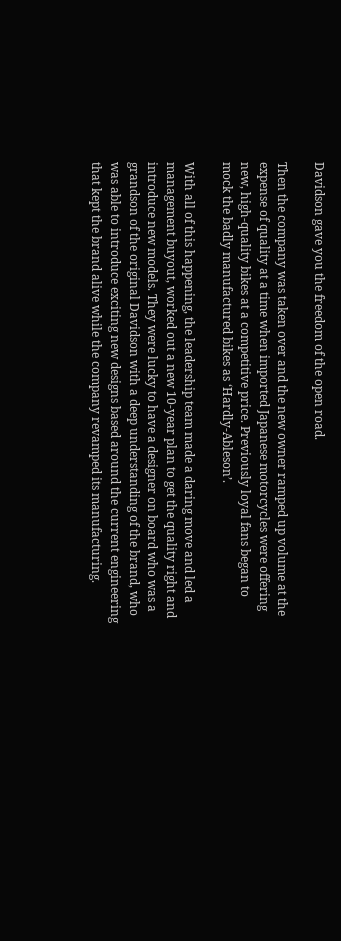Davidson gave you the freedom of the open road.

Then the company was taken over and the new owner ramped up volume at the expense of quality at a time when imported Japanese motorcycles were offering new, high-quality bikes at a competitive price. Previously loyal fans began to mock the badly manufactured bikes as ‘Hardly-Ableson’.

With all of this happening, the leadership team made a daring move and led a management buyout, worked out a new 10-year plan to get the quality right and introduce new models. They were lucky to have a designer on board who was a grandson of the original Davidson with a deep understanding of the brand, who was able to introduce exciting new designs based around the current engineering that kept the brand alive while the company revamped its manufacturing.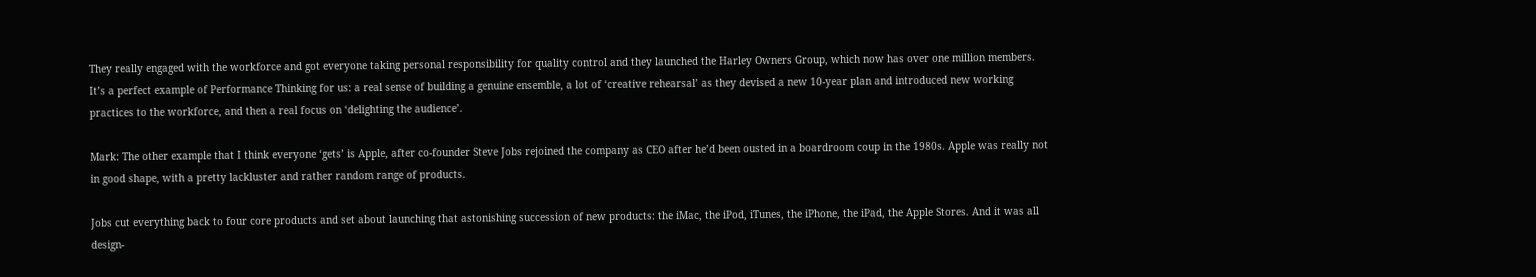They really engaged with the workforce and got everyone taking personal responsibility for quality control and they launched the Harley Owners Group, which now has over one million members. It’s a perfect example of Performance Thinking for us: a real sense of building a genuine ensemble, a lot of ‘creative rehearsal’ as they devised a new 10-year plan and introduced new working practices to the workforce, and then a real focus on ‘delighting the audience’.

Mark: The other example that I think everyone ‘gets’ is Apple, after co-founder Steve Jobs rejoined the company as CEO after he’d been ousted in a boardroom coup in the 1980s. Apple was really not in good shape, with a pretty lackluster and rather random range of products.

Jobs cut everything back to four core products and set about launching that astonishing succession of new products: the iMac, the iPod, iTunes, the iPhone, the iPad, the Apple Stores. And it was all design-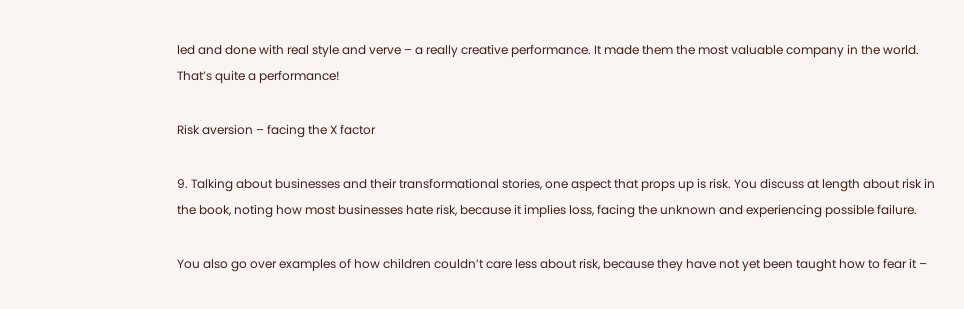led and done with real style and verve – a really creative performance. It made them the most valuable company in the world. That’s quite a performance!

Risk aversion – facing the X factor

9. Talking about businesses and their transformational stories, one aspect that props up is risk. You discuss at length about risk in the book, noting how most businesses hate risk, because it implies loss, facing the unknown and experiencing possible failure.

You also go over examples of how children couldn’t care less about risk, because they have not yet been taught how to fear it –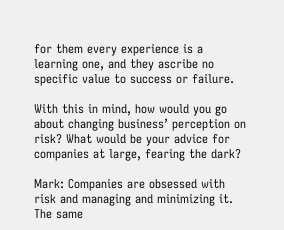for them every experience is a learning one, and they ascribe no specific value to success or failure.

With this in mind, how would you go about changing business’ perception on risk? What would be your advice for companies at large, fearing the dark?

Mark: Companies are obsessed with risk and managing and minimizing it.  The same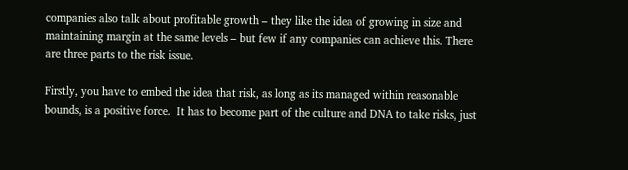companies also talk about profitable growth – they like the idea of growing in size and maintaining margin at the same levels – but few if any companies can achieve this. There are three parts to the risk issue.

Firstly, you have to embed the idea that risk, as long as its managed within reasonable bounds, is a positive force.  It has to become part of the culture and DNA to take risks, just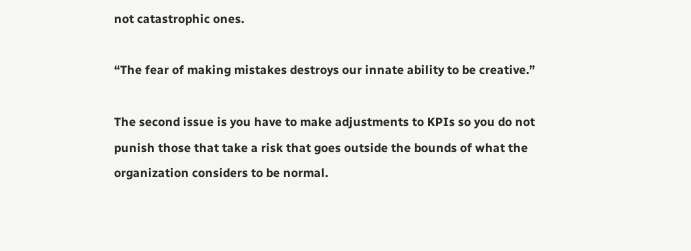not catastrophic ones.

“The fear of making mistakes destroys our innate ability to be creative.”

The second issue is you have to make adjustments to KPIs so you do not punish those that take a risk that goes outside the bounds of what the organization considers to be normal.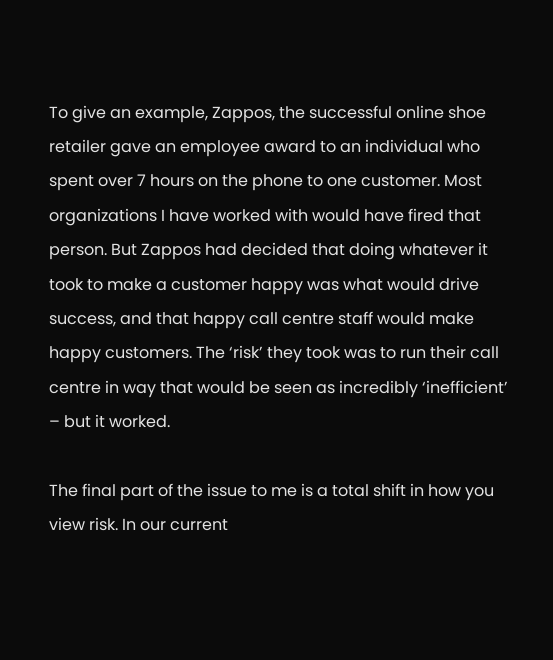To give an example, Zappos, the successful online shoe retailer gave an employee award to an individual who spent over 7 hours on the phone to one customer. Most organizations I have worked with would have fired that person. But Zappos had decided that doing whatever it took to make a customer happy was what would drive success, and that happy call centre staff would make happy customers. The ‘risk’ they took was to run their call centre in way that would be seen as incredibly ‘inefficient’ – but it worked.

The final part of the issue to me is a total shift in how you view risk. In our current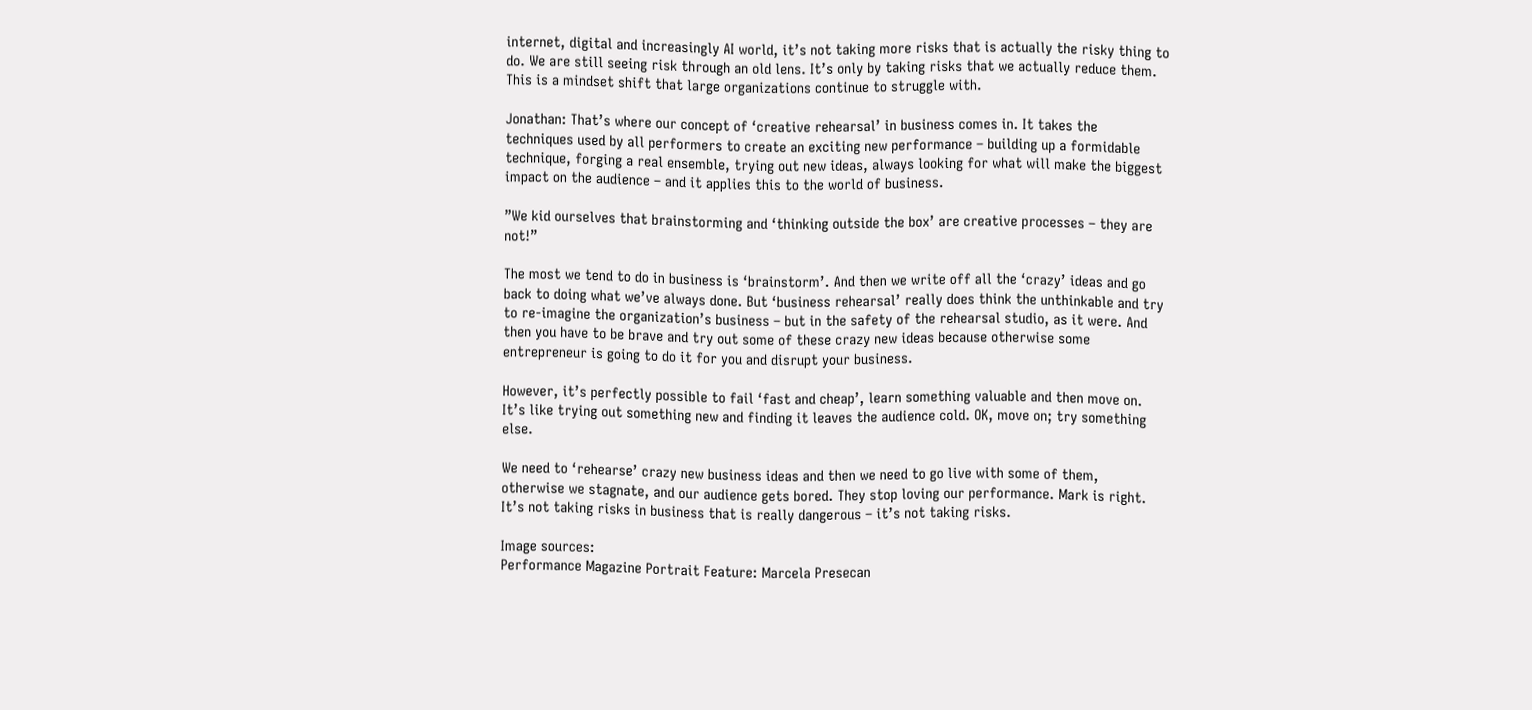internet, digital and increasingly AI world, it’s not taking more risks that is actually the risky thing to do. We are still seeing risk through an old lens. It’s only by taking risks that we actually reduce them. This is a mindset shift that large organizations continue to struggle with.

Jonathan: That’s where our concept of ‘creative rehearsal’ in business comes in. It takes the techniques used by all performers to create an exciting new performance – building up a formidable technique, forging a real ensemble, trying out new ideas, always looking for what will make the biggest impact on the audience – and it applies this to the world of business.

”We kid ourselves that brainstorming and ‘thinking outside the box’ are creative processes – they are not!”

The most we tend to do in business is ‘brainstorm’. And then we write off all the ‘crazy’ ideas and go back to doing what we’ve always done. But ‘business rehearsal’ really does think the unthinkable and try to re-imagine the organization’s business – but in the safety of the rehearsal studio, as it were. And then you have to be brave and try out some of these crazy new ideas because otherwise some entrepreneur is going to do it for you and disrupt your business.

However, it’s perfectly possible to fail ‘fast and cheap’, learn something valuable and then move on. It’s like trying out something new and finding it leaves the audience cold. OK, move on; try something else.

We need to ‘rehearse’ crazy new business ideas and then we need to go live with some of them, otherwise we stagnate, and our audience gets bored. They stop loving our performance. Mark is right. It’s not taking risks in business that is really dangerous – it’s not taking risks.

Image sources:
Performance Magazine Portrait Feature: Marcela Presecan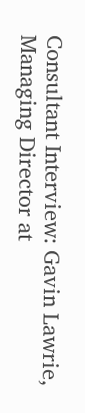Consultant Interview: Gavin Lawrie, Managing Director at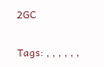2GC

Tags: , , , , , ,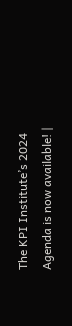The KPI Institute’s 2024 Agenda is now available! |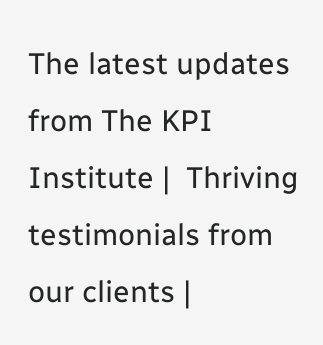The latest updates from The KPI Institute |  Thriving testimonials from our clients |